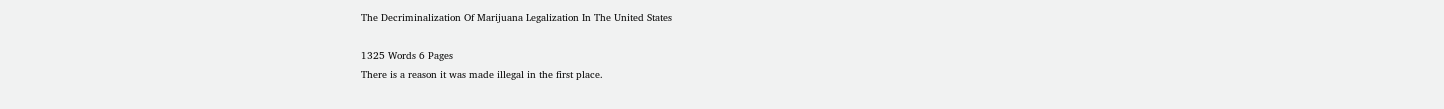The Decriminalization Of Marijuana Legalization In The United States

1325 Words 6 Pages
There is a reason it was made illegal in the first place.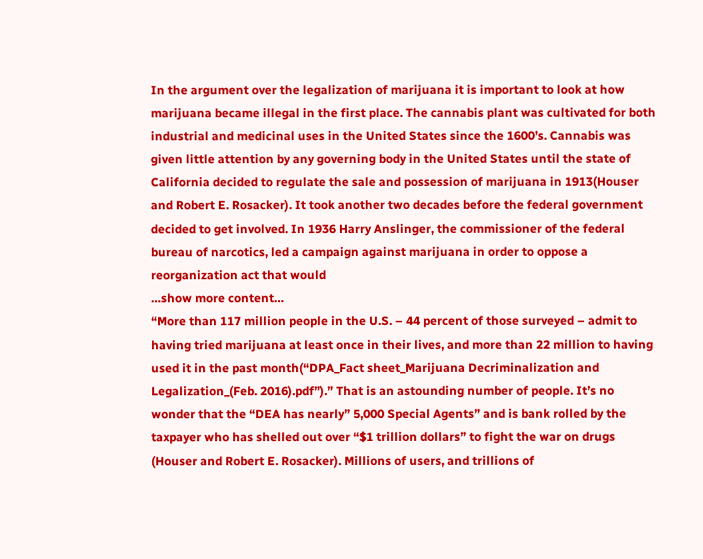In the argument over the legalization of marijuana it is important to look at how marijuana became illegal in the first place. The cannabis plant was cultivated for both industrial and medicinal uses in the United States since the 1600’s. Cannabis was given little attention by any governing body in the United States until the state of California decided to regulate the sale and possession of marijuana in 1913(Houser and Robert E. Rosacker). It took another two decades before the federal government decided to get involved. In 1936 Harry Anslinger, the commissioner of the federal bureau of narcotics, led a campaign against marijuana in order to oppose a reorganization act that would
…show more content…
“More than 117 million people in the U.S. – 44 percent of those surveyed – admit to having tried marijuana at least once in their lives, and more than 22 million to having used it in the past month(“DPA_Fact sheet_Marijuana Decriminalization and Legalization_(Feb. 2016).pdf”).” That is an astounding number of people. It’s no wonder that the “DEA has nearly” 5,000 Special Agents” and is bank rolled by the taxpayer who has shelled out over “$1 trillion dollars” to fight the war on drugs (Houser and Robert E. Rosacker). Millions of users, and trillions of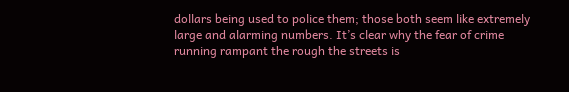dollars being used to police them; those both seem like extremely large and alarming numbers. It’s clear why the fear of crime running rampant the rough the streets is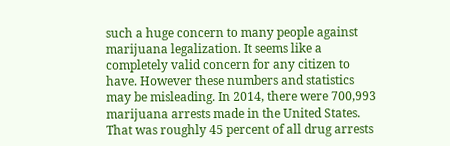such a huge concern to many people against marijuana legalization. It seems like a completely valid concern for any citizen to have. However these numbers and statistics may be misleading. In 2014, there were 700,993 marijuana arrests made in the United States. That was roughly 45 percent of all drug arrests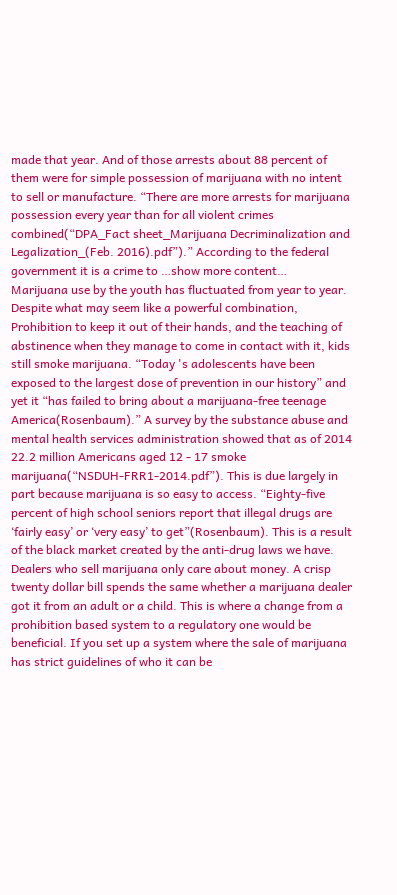made that year. And of those arrests about 88 percent of them were for simple possession of marijuana with no intent to sell or manufacture. “There are more arrests for marijuana possession every year than for all violent crimes combined(“DPA_Fact sheet_Marijuana Decriminalization and Legalization_(Feb. 2016).pdf”).” According to the federal government it is a crime to …show more content…
Marijuana use by the youth has fluctuated from year to year. Despite what may seem like a powerful combination, Prohibition to keep it out of their hands, and the teaching of abstinence when they manage to come in contact with it, kids still smoke marijuana. “Today 's adolescents have been exposed to the largest dose of prevention in our history” and yet it “has failed to bring about a marijuana-free teenage America(Rosenbaum).” A survey by the substance abuse and mental health services administration showed that as of 2014 22.2 million Americans aged 12 - 17 smoke marijuana(“NSDUH-FRR1-2014.pdf”). This is due largely in part because marijuana is so easy to access. “Eighty-five percent of high school seniors report that illegal drugs are ‘fairly easy’ or ‘very easy’ to get”(Rosenbaum). This is a result of the black market created by the anti-drug laws we have. Dealers who sell marijuana only care about money. A crisp twenty dollar bill spends the same whether a marijuana dealer got it from an adult or a child. This is where a change from a prohibition based system to a regulatory one would be beneficial. If you set up a system where the sale of marijuana has strict guidelines of who it can be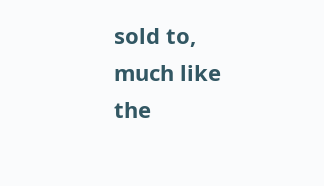sold to, much like the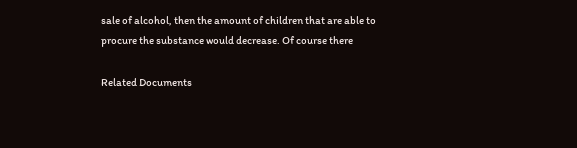sale of alcohol, then the amount of children that are able to procure the substance would decrease. Of course there

Related Documents